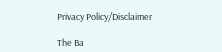Privacy Policy/Disclaimer

The Ba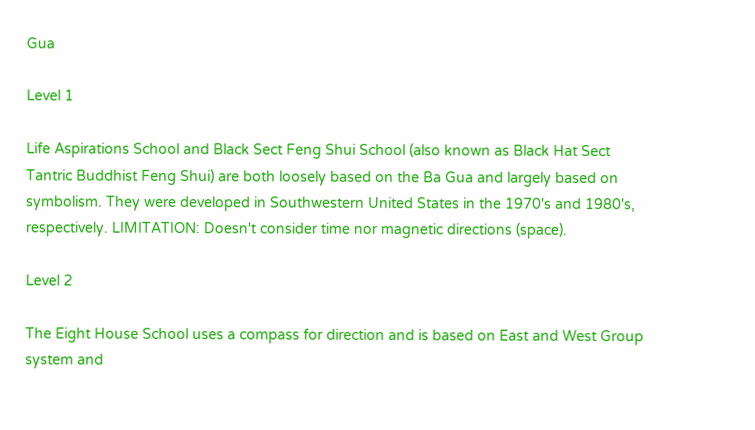Gua

Level 1

Life Aspirations School and Black Sect Feng Shui School (also known as Black Hat Sect Tantric Buddhist Feng Shui) are both loosely based on the Ba Gua and largely based on symbolism. They were developed in Southwestern United States in the 1970's and 1980's, respectively. LIMITATION: Doesn't consider time nor magnetic directions (space).

Level 2

The Eight House School uses a compass for direction and is based on East and West Group system and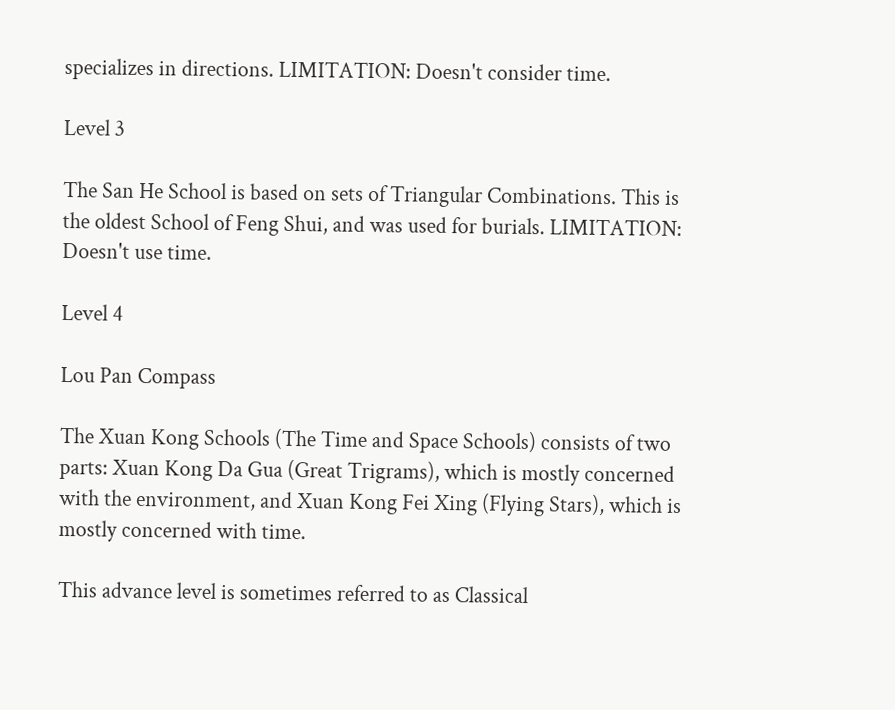specializes in directions. LIMITATION: Doesn't consider time.

Level 3

The San He School is based on sets of Triangular Combinations. This is the oldest School of Feng Shui, and was used for burials. LIMITATION: Doesn't use time.

Level 4

Lou Pan Compass

The Xuan Kong Schools (The Time and Space Schools) consists of two parts: Xuan Kong Da Gua (Great Trigrams), which is mostly concerned with the environment, and Xuan Kong Fei Xing (Flying Stars), which is mostly concerned with time.

This advance level is sometimes referred to as Classical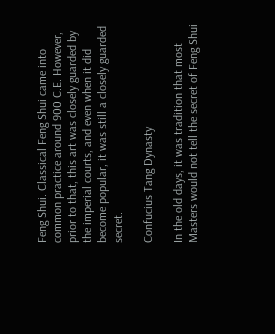Feng Shui. Classical Feng Shui came into common practice around 900 C.E. However, prior to that, this art was closely guarded by the imperial courts, and even when it did become popular, it was still a closely guarded secret.

Confucius Tang Dynasty

In the old days, it was tradition that most Masters would not tell the secret of Feng Shui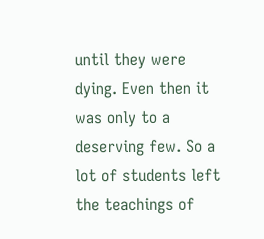until they were dying. Even then it was only to a deserving few. So a lot of students left the teachings of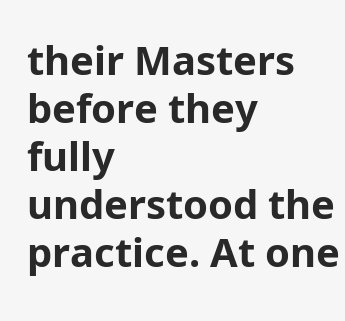their Masters before they fully understood the practice. At one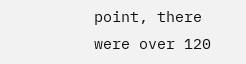point, there were over 120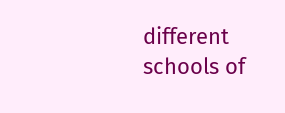different schools of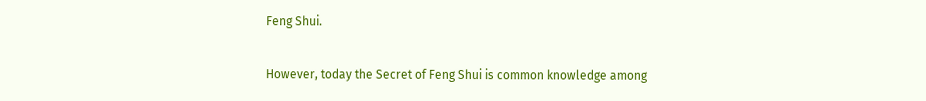Feng Shui.

However, today the Secret of Feng Shui is common knowledge among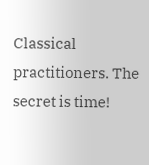Classical practitioners. The secret is time!